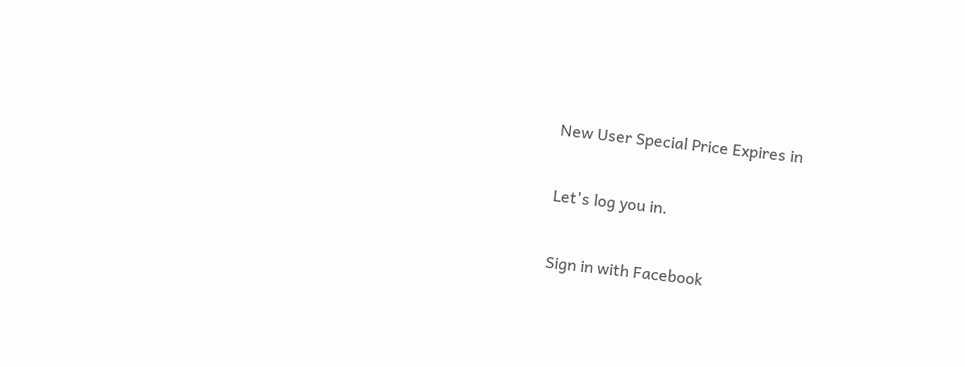New User Special Price Expires in

Let's log you in.

Sign in with Facebook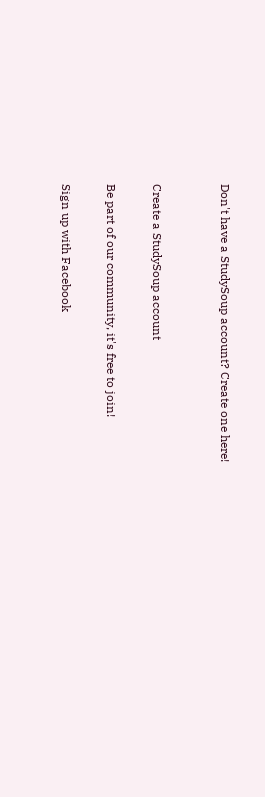Don't have a StudySoup account? Create one here!


Create a StudySoup account

Be part of our community, it's free to join!

Sign up with Facebook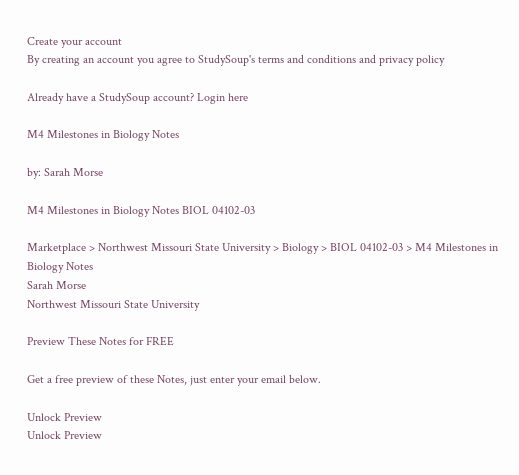Create your account
By creating an account you agree to StudySoup's terms and conditions and privacy policy

Already have a StudySoup account? Login here

M4 Milestones in Biology Notes

by: Sarah Morse

M4 Milestones in Biology Notes BIOL 04102-03

Marketplace > Northwest Missouri State University > Biology > BIOL 04102-03 > M4 Milestones in Biology Notes
Sarah Morse
Northwest Missouri State University

Preview These Notes for FREE

Get a free preview of these Notes, just enter your email below.

Unlock Preview
Unlock Preview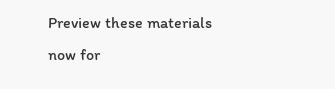Preview these materials now for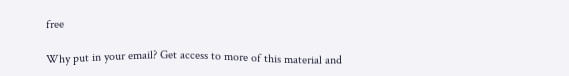free

Why put in your email? Get access to more of this material and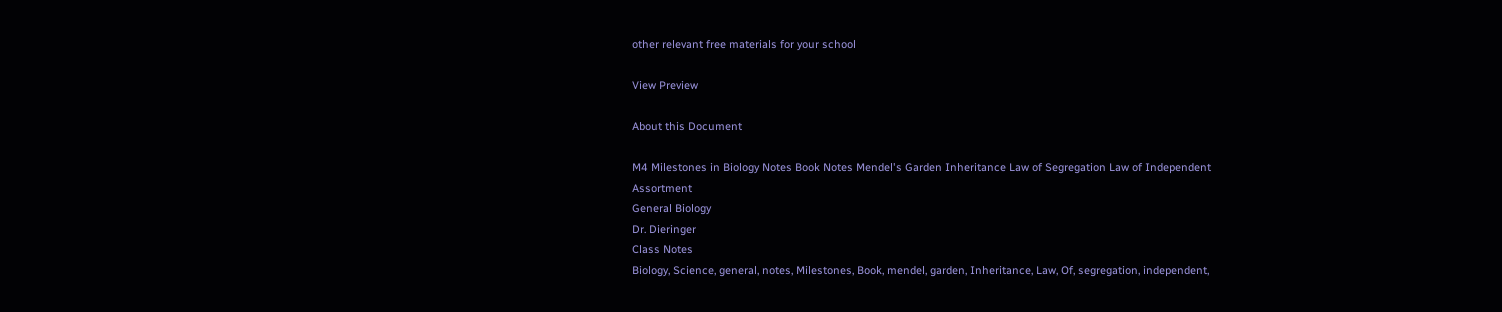other relevant free materials for your school

View Preview

About this Document

M4 Milestones in Biology Notes Book Notes Mendel's Garden Inheritance Law of Segregation Law of Independent Assortment
General Biology
Dr. Dieringer
Class Notes
Biology, Science, general, notes, Milestones, Book, mendel, garden, Inheritance, Law, Of, segregation, independent,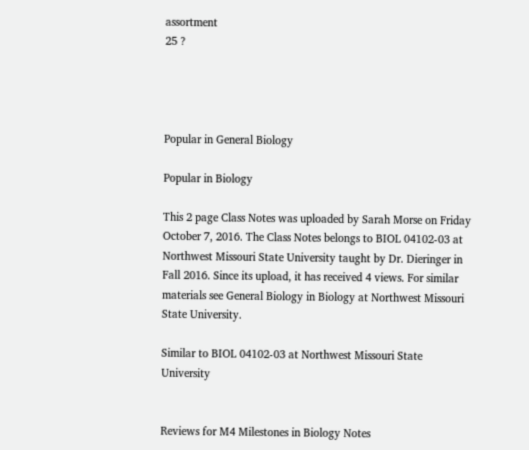assortment
25 ?




Popular in General Biology

Popular in Biology

This 2 page Class Notes was uploaded by Sarah Morse on Friday October 7, 2016. The Class Notes belongs to BIOL 04102-03 at Northwest Missouri State University taught by Dr. Dieringer in Fall 2016. Since its upload, it has received 4 views. For similar materials see General Biology in Biology at Northwest Missouri State University.

Similar to BIOL 04102-03 at Northwest Missouri State University


Reviews for M4 Milestones in Biology Notes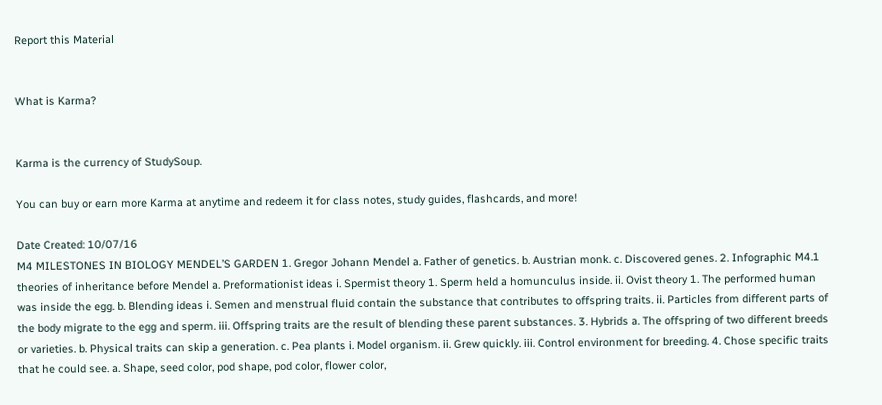Report this Material


What is Karma?


Karma is the currency of StudySoup.

You can buy or earn more Karma at anytime and redeem it for class notes, study guides, flashcards, and more!

Date Created: 10/07/16
M4 MILESTONES IN BIOLOGY MENDEL’S GARDEN 1. Gregor Johann Mendel a. Father of genetics. b. Austrian monk. c. Discovered genes. 2. Infographic M4.1 theories of inheritance before Mendel a. Preformationist ideas i. Spermist theory 1. Sperm held a homunculus inside. ii. Ovist theory 1. The performed human was inside the egg. b. Blending ideas i. Semen and menstrual fluid contain the substance that contributes to offspring traits. ii. Particles from different parts of the body migrate to the egg and sperm. iii. Offspring traits are the result of blending these parent substances. 3. Hybrids a. The offspring of two different breeds or varieties. b. Physical traits can skip a generation. c. Pea plants i. Model organism. ii. Grew quickly. iii. Control environment for breeding. 4. Chose specific traits that he could see. a. Shape, seed color, pod shape, pod color, flower color,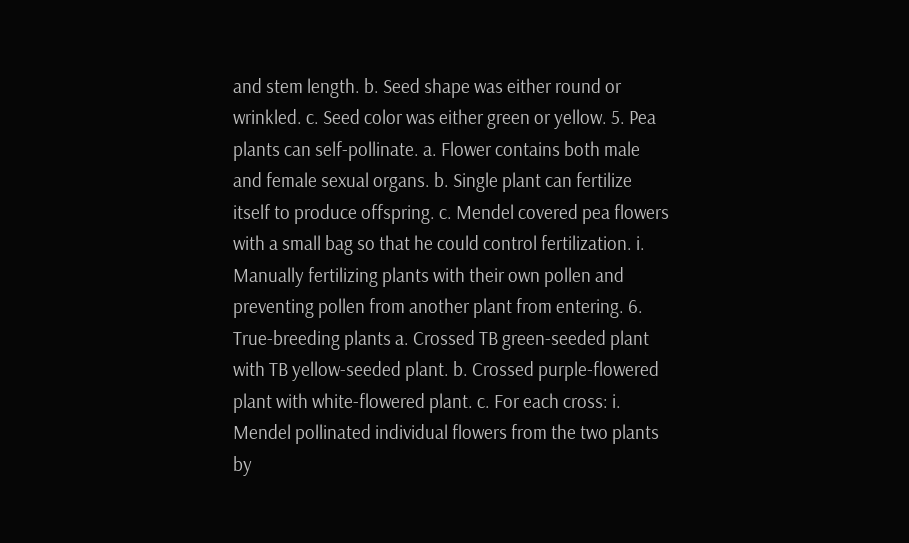and stem length. b. Seed shape was either round or wrinkled. c. Seed color was either green or yellow. 5. Pea plants can self-pollinate. a. Flower contains both male and female sexual organs. b. Single plant can fertilize itself to produce offspring. c. Mendel covered pea flowers with a small bag so that he could control fertilization. i. Manually fertilizing plants with their own pollen and preventing pollen from another plant from entering. 6. True-breeding plants a. Crossed TB green-seeded plant with TB yellow-seeded plant. b. Crossed purple-flowered plant with white-flowered plant. c. For each cross: i. Mendel pollinated individual flowers from the two plants by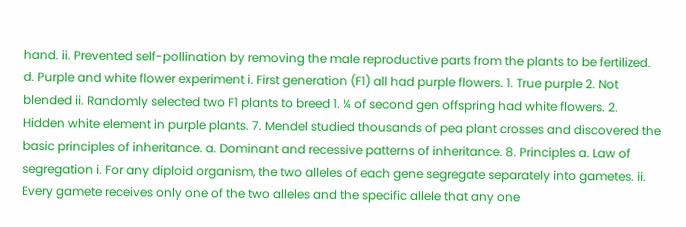hand. ii. Prevented self-pollination by removing the male reproductive parts from the plants to be fertilized. d. Purple and white flower experiment i. First generation (F1) all had purple flowers. 1. True purple 2. Not blended ii. Randomly selected two F1 plants to breed 1. ¼ of second gen offspring had white flowers. 2. Hidden white element in purple plants. 7. Mendel studied thousands of pea plant crosses and discovered the basic principles of inheritance. a. Dominant and recessive patterns of inheritance. 8. Principles a. Law of segregation i. For any diploid organism, the two alleles of each gene segregate separately into gametes. ii. Every gamete receives only one of the two alleles and the specific allele that any one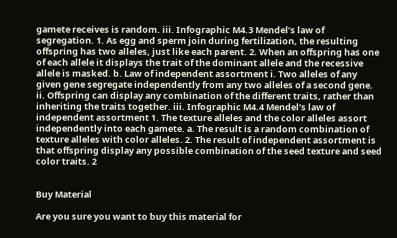gamete receives is random. iii. Infographic M4.3 Mendel’s law of segregation. 1. As egg and sperm join during fertilization, the resulting offspring has two alleles, just like each parent. 2. When an offspring has one of each allele it displays the trait of the dominant allele and the recessive allele is masked. b. Law of independent assortment i. Two alleles of any given gene segregate independently from any two alleles of a second gene. ii. Offspring can display any combination of the different traits, rather than inheriting the traits together. iii. Infographic M4.4 Mendel’s law of independent assortment 1. The texture alleles and the color alleles assort independently into each gamete. a. The result is a random combination of texture alleles with color alleles. 2. The result of independent assortment is that offspring display any possible combination of the seed texture and seed color traits. 2


Buy Material

Are you sure you want to buy this material for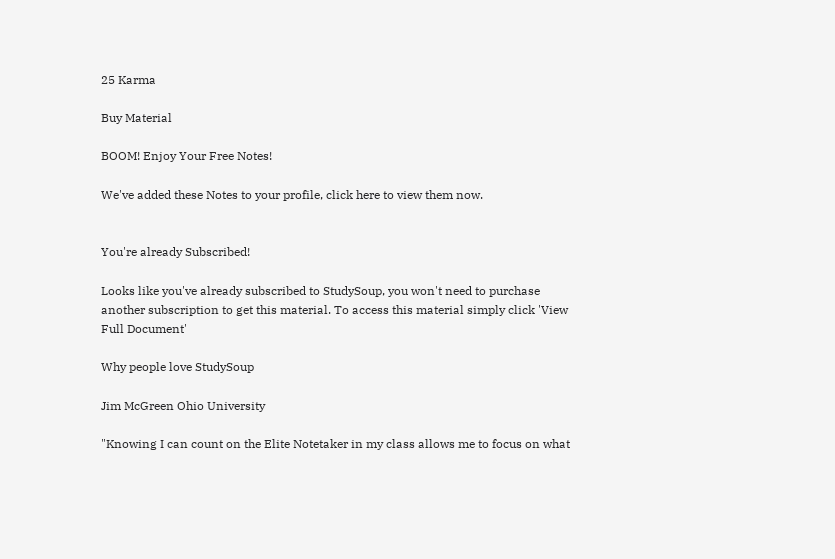25 Karma

Buy Material

BOOM! Enjoy Your Free Notes!

We've added these Notes to your profile, click here to view them now.


You're already Subscribed!

Looks like you've already subscribed to StudySoup, you won't need to purchase another subscription to get this material. To access this material simply click 'View Full Document'

Why people love StudySoup

Jim McGreen Ohio University

"Knowing I can count on the Elite Notetaker in my class allows me to focus on what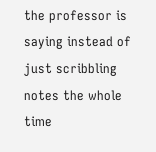the professor is saying instead of just scribbling notes the whole time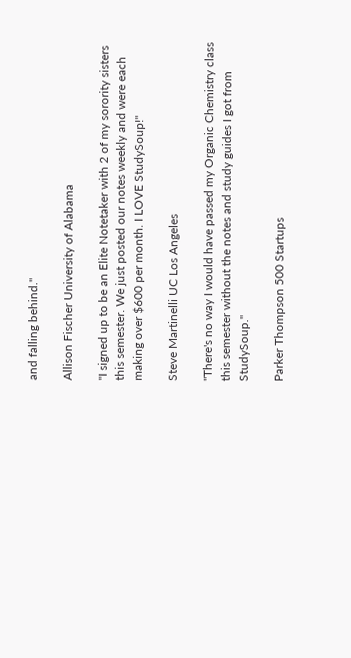and falling behind."

Allison Fischer University of Alabama

"I signed up to be an Elite Notetaker with 2 of my sorority sisters this semester. We just posted our notes weekly and were each making over $600 per month. I LOVE StudySoup!"

Steve Martinelli UC Los Angeles

"There's no way I would have passed my Organic Chemistry class this semester without the notes and study guides I got from StudySoup."

Parker Thompson 500 Startups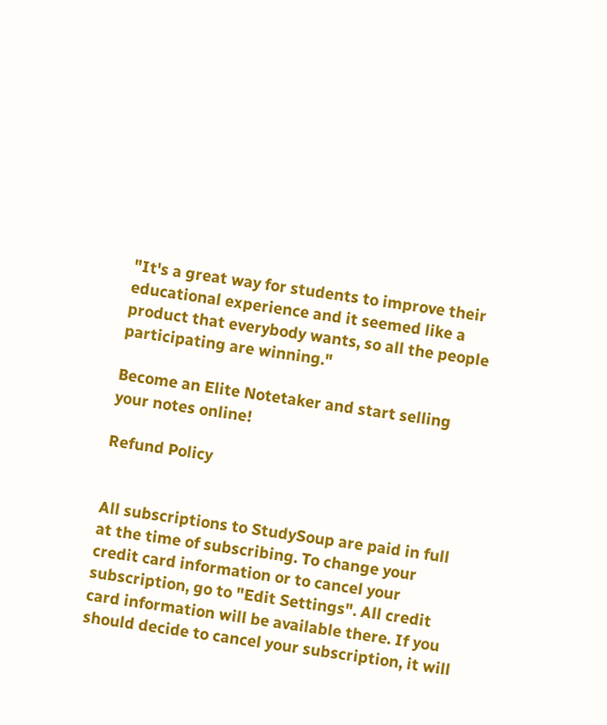"It's a great way for students to improve their educational experience and it seemed like a product that everybody wants, so all the people participating are winning."

Become an Elite Notetaker and start selling your notes online!

Refund Policy


All subscriptions to StudySoup are paid in full at the time of subscribing. To change your credit card information or to cancel your subscription, go to "Edit Settings". All credit card information will be available there. If you should decide to cancel your subscription, it will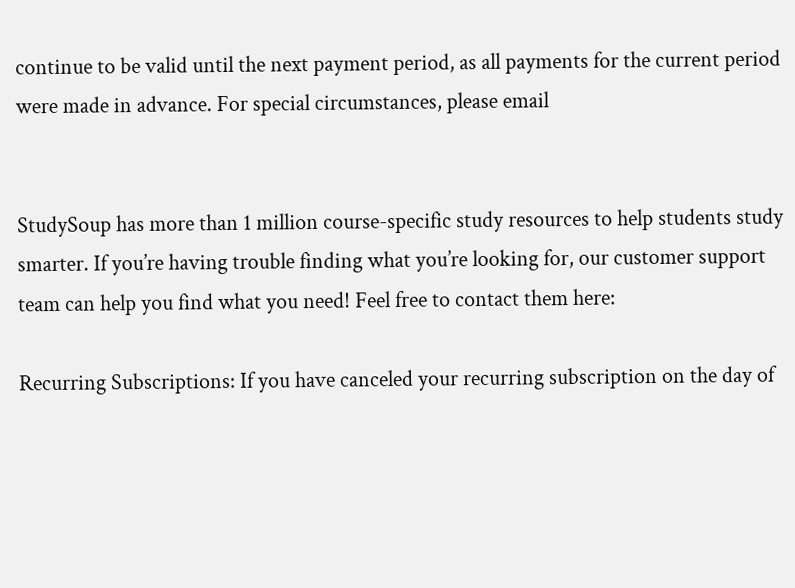continue to be valid until the next payment period, as all payments for the current period were made in advance. For special circumstances, please email


StudySoup has more than 1 million course-specific study resources to help students study smarter. If you’re having trouble finding what you’re looking for, our customer support team can help you find what you need! Feel free to contact them here:

Recurring Subscriptions: If you have canceled your recurring subscription on the day of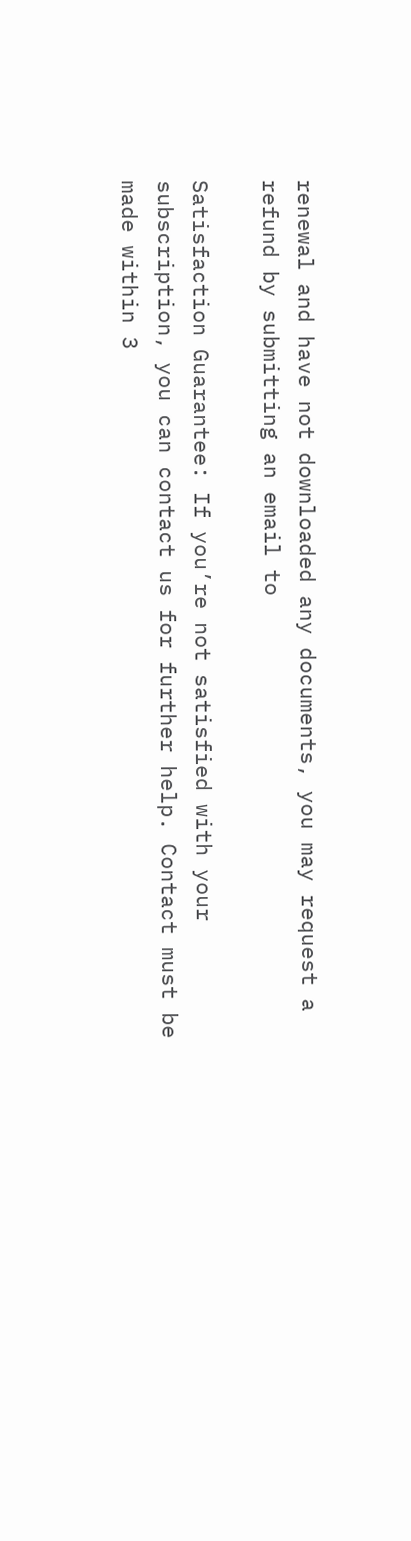renewal and have not downloaded any documents, you may request a refund by submitting an email to

Satisfaction Guarantee: If you’re not satisfied with your subscription, you can contact us for further help. Contact must be made within 3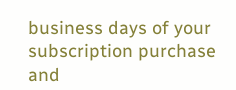business days of your subscription purchase and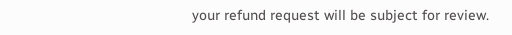your refund request will be subject for review.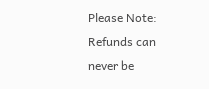Please Note: Refunds can never be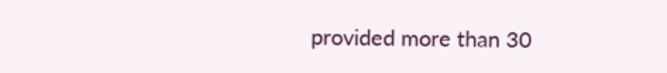provided more than 30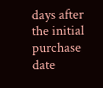days after the initial purchase date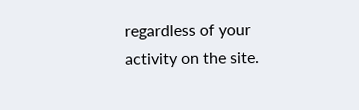regardless of your activity on the site.